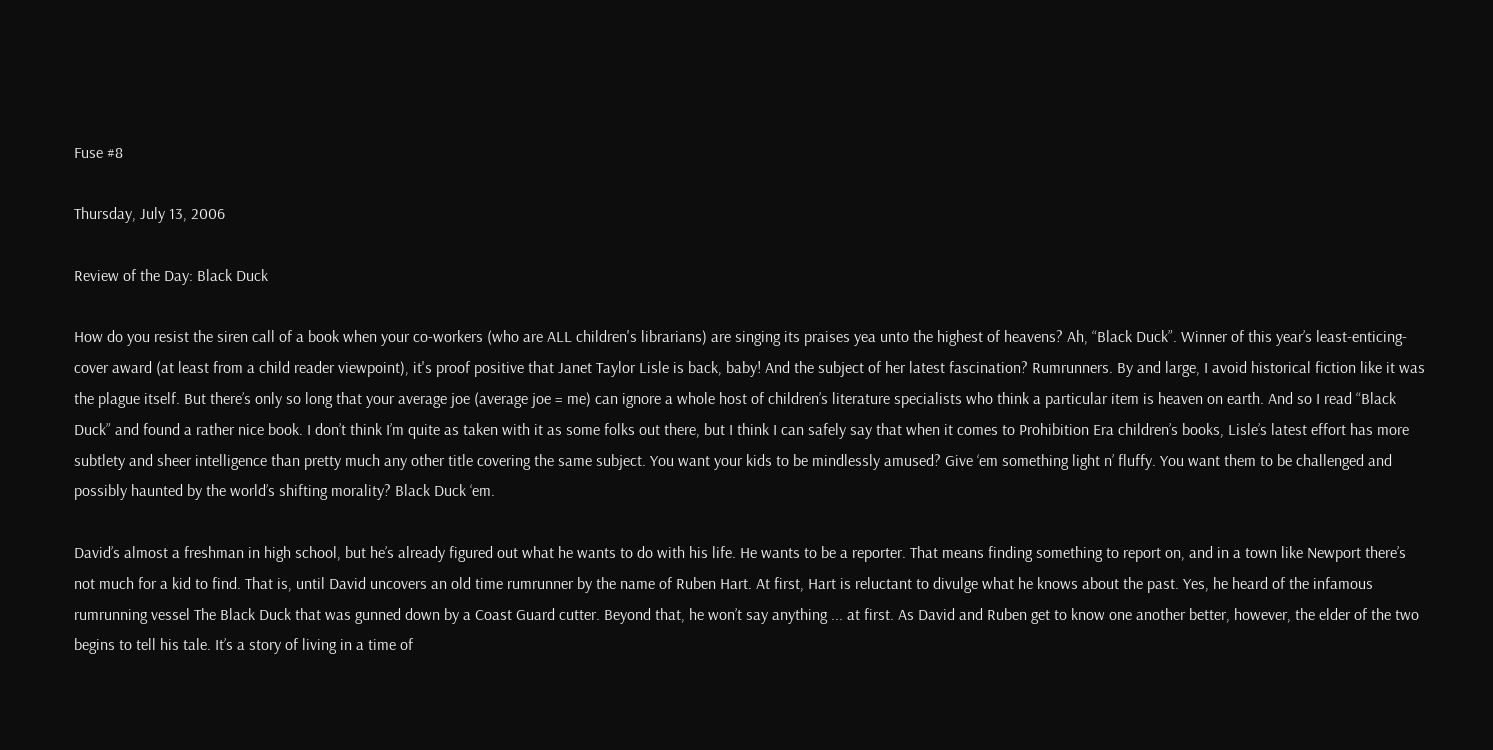Fuse #8

Thursday, July 13, 2006

Review of the Day: Black Duck

How do you resist the siren call of a book when your co-workers (who are ALL children's librarians) are singing its praises yea unto the highest of heavens? Ah, “Black Duck”. Winner of this year’s least-enticing-cover award (at least from a child reader viewpoint), it's proof positive that Janet Taylor Lisle is back, baby! And the subject of her latest fascination? Rumrunners. By and large, I avoid historical fiction like it was the plague itself. But there’s only so long that your average joe (average joe = me) can ignore a whole host of children’s literature specialists who think a particular item is heaven on earth. And so I read “Black Duck” and found a rather nice book. I don’t think I’m quite as taken with it as some folks out there, but I think I can safely say that when it comes to Prohibition Era children’s books, Lisle’s latest effort has more subtlety and sheer intelligence than pretty much any other title covering the same subject. You want your kids to be mindlessly amused? Give ‘em something light n’ fluffy. You want them to be challenged and possibly haunted by the world’s shifting morality? Black Duck ‘em.

David’s almost a freshman in high school, but he’s already figured out what he wants to do with his life. He wants to be a reporter. That means finding something to report on, and in a town like Newport there’s not much for a kid to find. That is, until David uncovers an old time rumrunner by the name of Ruben Hart. At first, Hart is reluctant to divulge what he knows about the past. Yes, he heard of the infamous rumrunning vessel The Black Duck that was gunned down by a Coast Guard cutter. Beyond that, he won’t say anything ... at first. As David and Ruben get to know one another better, however, the elder of the two begins to tell his tale. It’s a story of living in a time of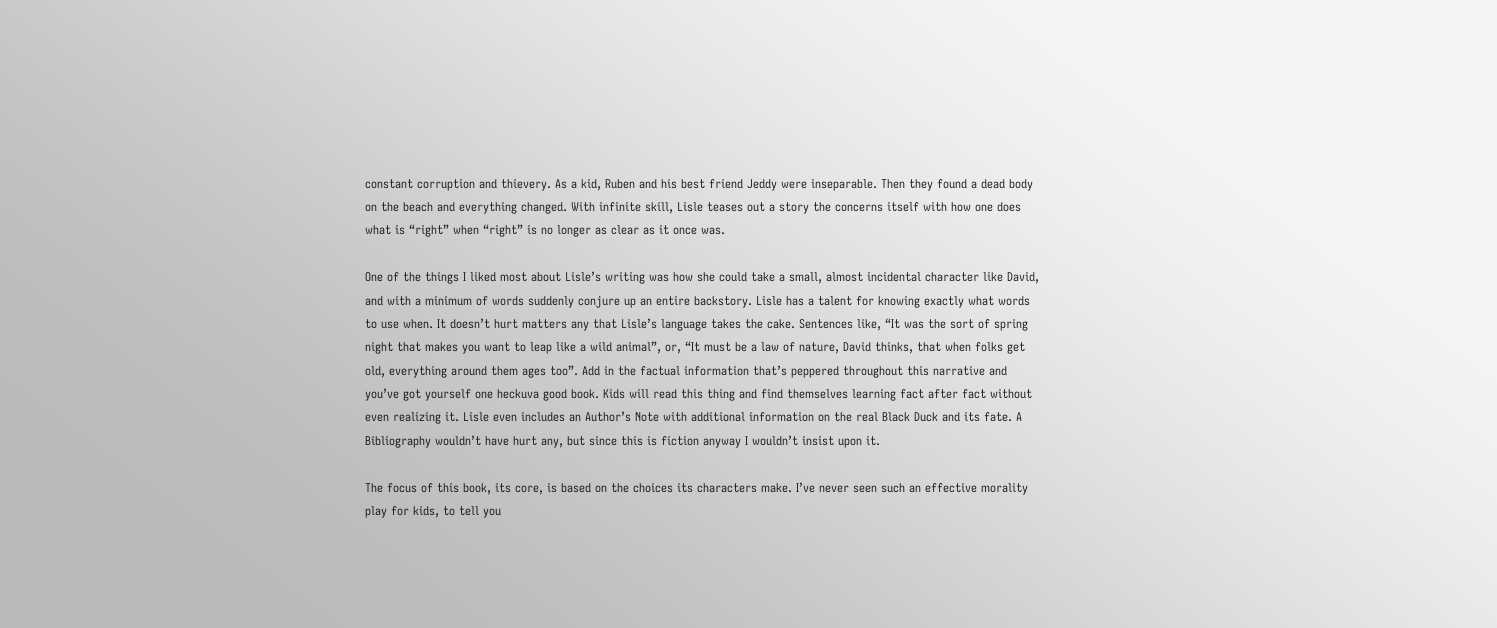constant corruption and thievery. As a kid, Ruben and his best friend Jeddy were inseparable. Then they found a dead body on the beach and everything changed. With infinite skill, Lisle teases out a story the concerns itself with how one does what is “right” when “right” is no longer as clear as it once was.

One of the things I liked most about Lisle’s writing was how she could take a small, almost incidental character like David, and with a minimum of words suddenly conjure up an entire backstory. Lisle has a talent for knowing exactly what words to use when. It doesn’t hurt matters any that Lisle’s language takes the cake. Sentences like, “It was the sort of spring night that makes you want to leap like a wild animal”, or, “It must be a law of nature, David thinks, that when folks get old, everything around them ages too”. Add in the factual information that’s peppered throughout this narrative and you’ve got yourself one heckuva good book. Kids will read this thing and find themselves learning fact after fact without even realizing it. Lisle even includes an Author’s Note with additional information on the real Black Duck and its fate. A Bibliography wouldn’t have hurt any, but since this is fiction anyway I wouldn’t insist upon it.

The focus of this book, its core, is based on the choices its characters make. I’ve never seen such an effective morality play for kids, to tell you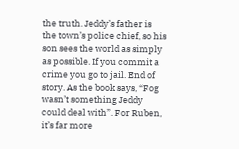the truth. Jeddy’s father is the town’s police chief, so his son sees the world as simply as possible. If you commit a crime you go to jail. End of story. As the book says, “Fog wasn’t something Jeddy could deal with”. For Ruben, it’s far more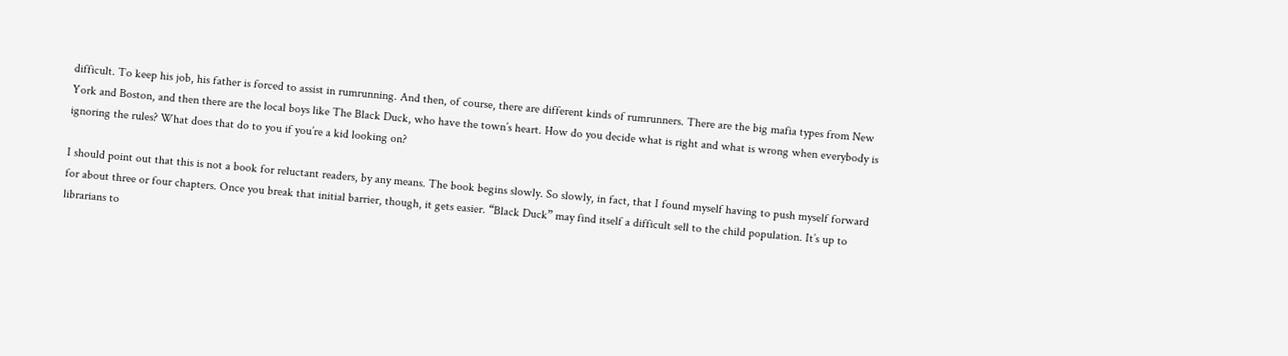difficult. To keep his job, his father is forced to assist in rumrunning. And then, of course, there are different kinds of rumrunners. There are the big mafia types from New York and Boston, and then there are the local boys like The Black Duck, who have the town’s heart. How do you decide what is right and what is wrong when everybody is ignoring the rules? What does that do to you if you’re a kid looking on?

I should point out that this is not a book for reluctant readers, by any means. The book begins slowly. So slowly, in fact, that I found myself having to push myself forward for about three or four chapters. Once you break that initial barrier, though, it gets easier. “Black Duck” may find itself a difficult sell to the child population. It’s up to librarians to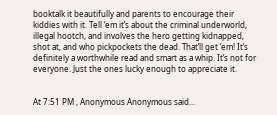booktalk it beautifully and parents to encourage their kiddies with it. Tell ‘em it’s about the criminal underworld, illegal hootch, and involves the hero getting kidnapped, shot at, and who pickpockets the dead. That’ll get ‘em! It’s definitely a worthwhile read and smart as a whip. It’s not for everyone. Just the ones lucky enough to appreciate it.


At 7:51 PM , Anonymous Anonymous said...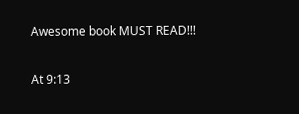Awesome book MUST READ!!!

At 9:13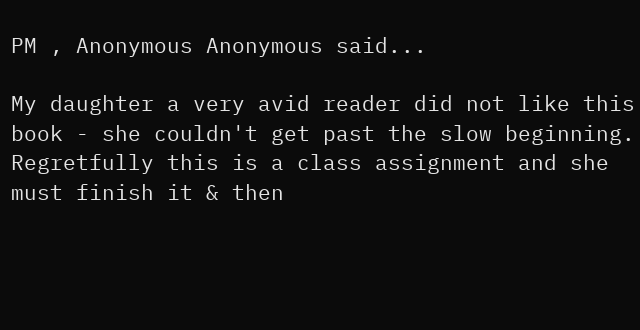PM , Anonymous Anonymous said...

My daughter a very avid reader did not like this book - she couldn't get past the slow beginning. Regretfully this is a class assignment and she must finish it & then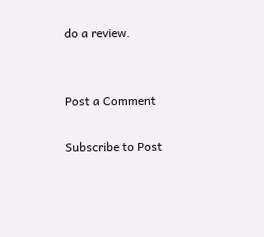do a review.


Post a Comment

Subscribe to Post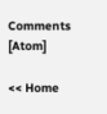Comments [Atom]

<< Home